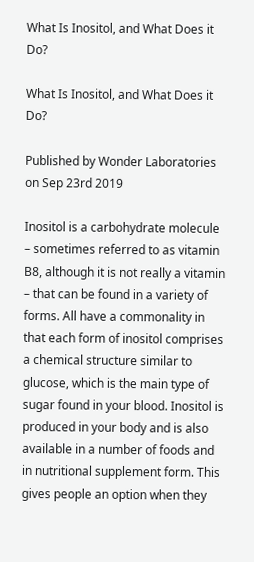What Is Inositol, and What Does it Do?

What Is Inositol, and What Does it Do?

Published by Wonder Laboratories on Sep 23rd 2019

Inositol is a carbohydrate molecule – sometimes referred to as vitamin B8, although it is not really a vitamin – that can be found in a variety of forms. All have a commonality in that each form of inositol comprises a chemical structure similar to glucose, which is the main type of sugar found in your blood. Inositol is produced in your body and is also available in a number of foods and in nutritional supplement form. This gives people an option when they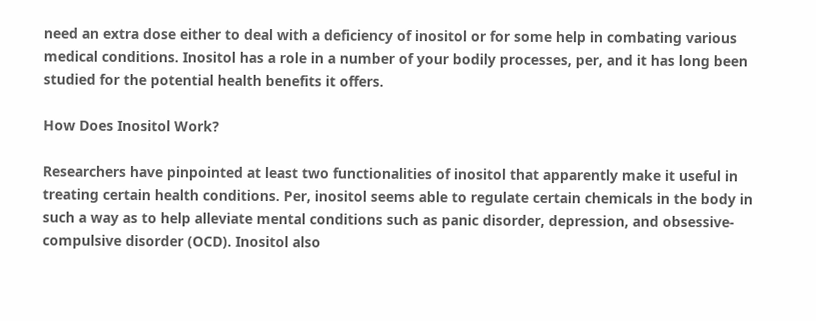need an extra dose either to deal with a deficiency of inositol or for some help in combating various medical conditions. Inositol has a role in a number of your bodily processes, per, and it has long been studied for the potential health benefits it offers.

How Does Inositol Work?

Researchers have pinpointed at least two functionalities of inositol that apparently make it useful in treating certain health conditions. Per, inositol seems able to regulate certain chemicals in the body in such a way as to help alleviate mental conditions such as panic disorder, depression, and obsessive-compulsive disorder (OCD). Inositol also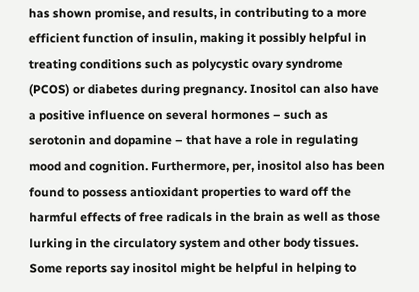has shown promise, and results, in contributing to a more efficient function of insulin, making it possibly helpful in treating conditions such as polycystic ovary syndrome (PCOS) or diabetes during pregnancy. Inositol can also have a positive influence on several hormones – such as serotonin and dopamine – that have a role in regulating mood and cognition. Furthermore, per, inositol also has been found to possess antioxidant properties to ward off the harmful effects of free radicals in the brain as well as those lurking in the circulatory system and other body tissues. Some reports say inositol might be helpful in helping to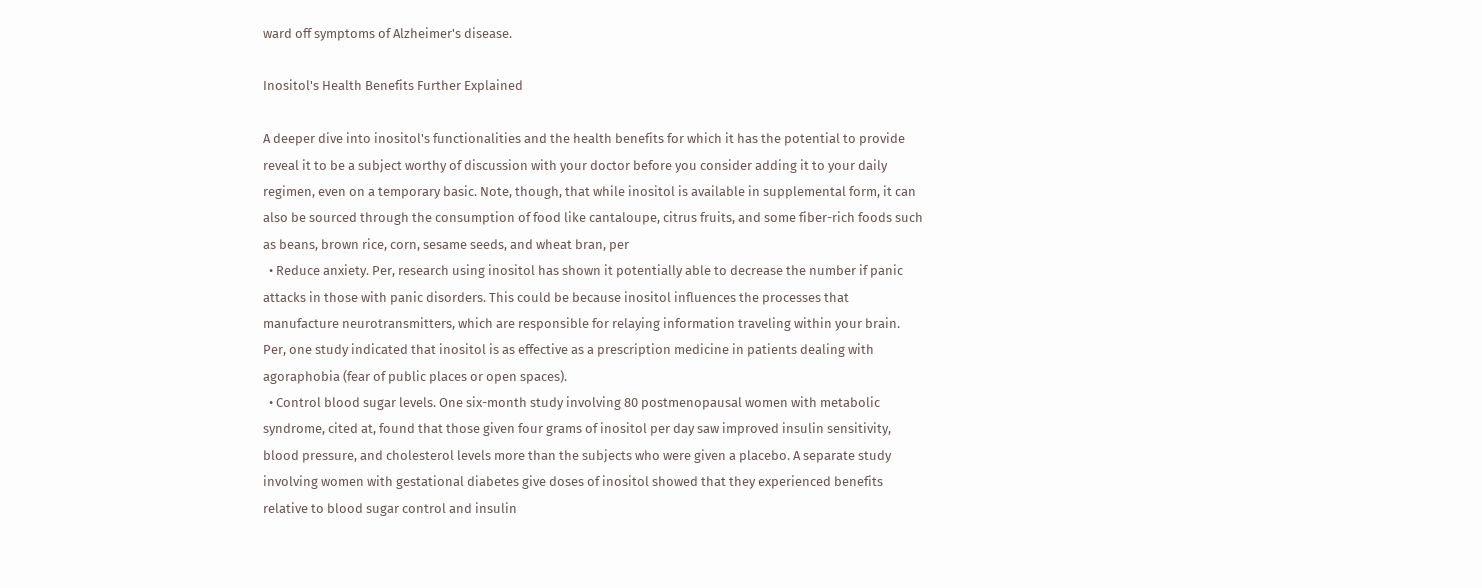ward off symptoms of Alzheimer's disease.

Inositol's Health Benefits Further Explained

A deeper dive into inositol's functionalities and the health benefits for which it has the potential to provide reveal it to be a subject worthy of discussion with your doctor before you consider adding it to your daily regimen, even on a temporary basic. Note, though, that while inositol is available in supplemental form, it can also be sourced through the consumption of food like cantaloupe, citrus fruits, and some fiber-rich foods such as beans, brown rice, corn, sesame seeds, and wheat bran, per
  • Reduce anxiety. Per, research using inositol has shown it potentially able to decrease the number if panic attacks in those with panic disorders. This could be because inositol influences the processes that manufacture neurotransmitters, which are responsible for relaying information traveling within your brain. Per, one study indicated that inositol is as effective as a prescription medicine in patients dealing with agoraphobia (fear of public places or open spaces).
  • Control blood sugar levels. One six-month study involving 80 postmenopausal women with metabolic syndrome, cited at, found that those given four grams of inositol per day saw improved insulin sensitivity, blood pressure, and cholesterol levels more than the subjects who were given a placebo. A separate study involving women with gestational diabetes give doses of inositol showed that they experienced benefits relative to blood sugar control and insulin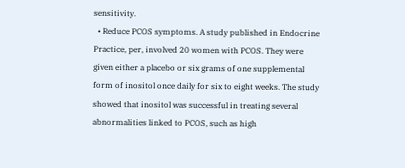sensitivity.
  • Reduce PCOS symptoms. A study published in Endocrine Practice, per, involved 20 women with PCOS. They were given either a placebo or six grams of one supplemental form of inositol once daily for six to eight weeks. The study showed that inositol was successful in treating several abnormalities linked to PCOS, such as high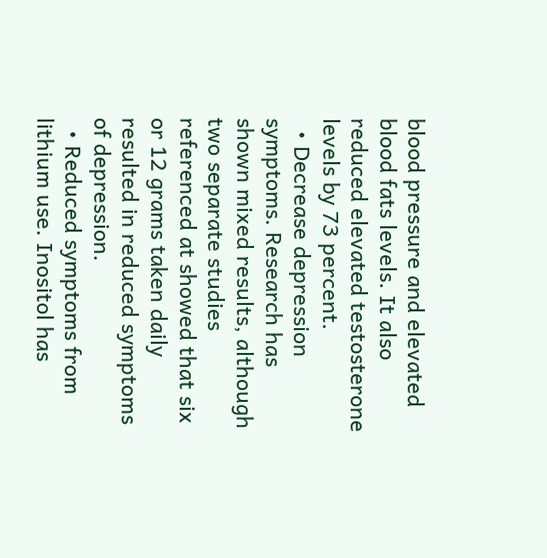blood pressure and elevated blood fats levels. It also reduced elevated testosterone levels by 73 percent.
  • Decrease depression symptoms. Research has shown mixed results, although two separate studies referenced at showed that six or 12 grams taken daily resulted in reduced symptoms of depression.
  • Reduced symptoms from lithium use. Inositol has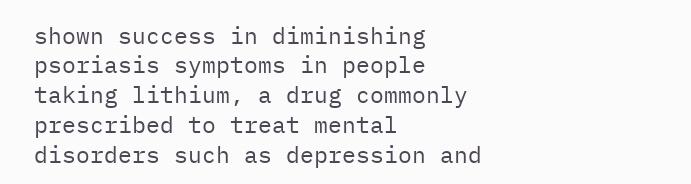shown success in diminishing psoriasis symptoms in people taking lithium, a drug commonly prescribed to treat mental disorders such as depression and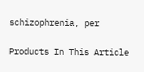schizophrenia, per

Products In This Article